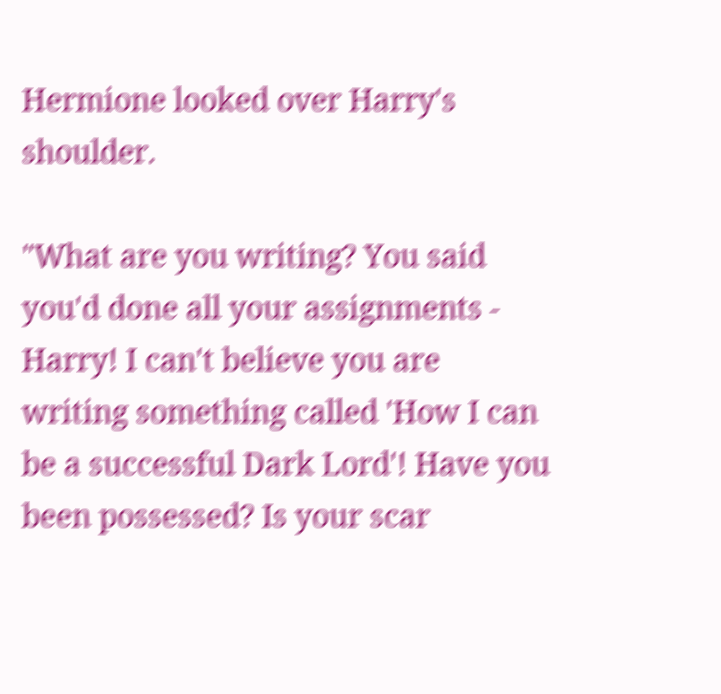Hermione looked over Harry's shoulder.

"What are you writing? You said you'd done all your assignments - Harry! I can't believe you are writing something called 'How I can be a successful Dark Lord'! Have you been possessed? Is your scar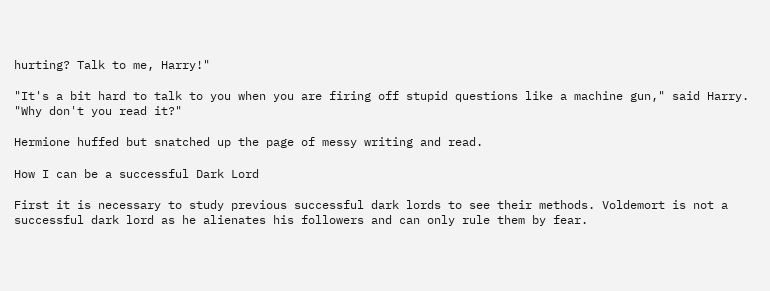hurting? Talk to me, Harry!"

"It's a bit hard to talk to you when you are firing off stupid questions like a machine gun," said Harry. "Why don't you read it?"

Hermione huffed but snatched up the page of messy writing and read.

How I can be a successful Dark Lord

First it is necessary to study previous successful dark lords to see their methods. Voldemort is not a successful dark lord as he alienates his followers and can only rule them by fear.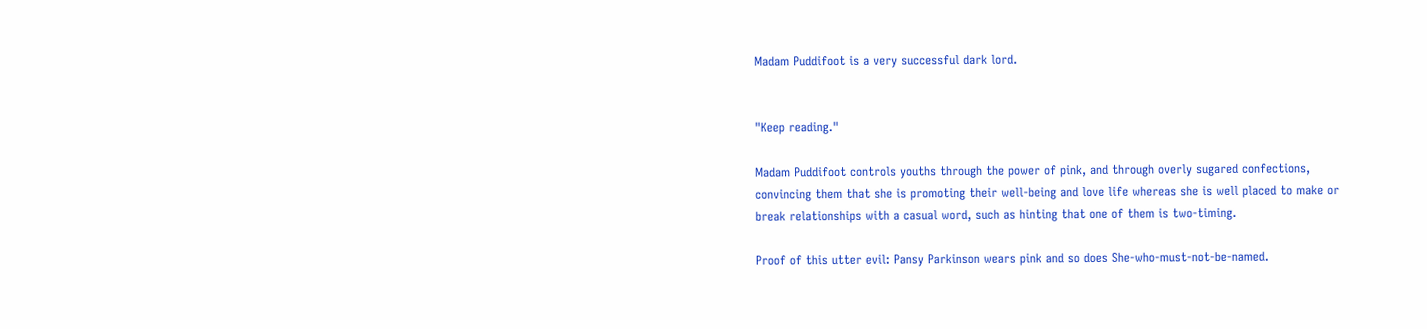Madam Puddifoot is a very successful dark lord.


"Keep reading."

Madam Puddifoot controls youths through the power of pink, and through overly sugared confections, convincing them that she is promoting their well-being and love life whereas she is well placed to make or break relationships with a casual word, such as hinting that one of them is two-timing.

Proof of this utter evil: Pansy Parkinson wears pink and so does She-who-must-not-be-named.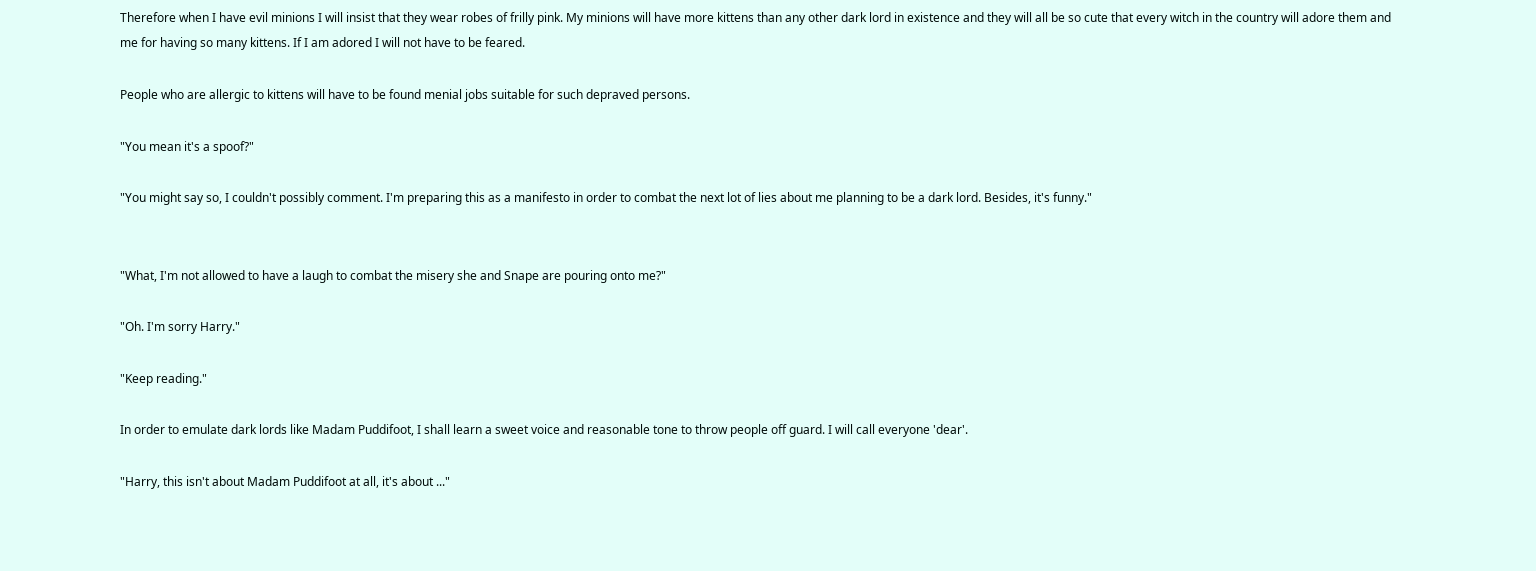Therefore when I have evil minions I will insist that they wear robes of frilly pink. My minions will have more kittens than any other dark lord in existence and they will all be so cute that every witch in the country will adore them and me for having so many kittens. If I am adored I will not have to be feared.

People who are allergic to kittens will have to be found menial jobs suitable for such depraved persons.

"You mean it's a spoof?"

"You might say so, I couldn't possibly comment. I'm preparing this as a manifesto in order to combat the next lot of lies about me planning to be a dark lord. Besides, it's funny."


"What, I'm not allowed to have a laugh to combat the misery she and Snape are pouring onto me?"

"Oh. I'm sorry Harry."

"Keep reading."

In order to emulate dark lords like Madam Puddifoot, I shall learn a sweet voice and reasonable tone to throw people off guard. I will call everyone 'dear'.

"Harry, this isn't about Madam Puddifoot at all, it's about ..."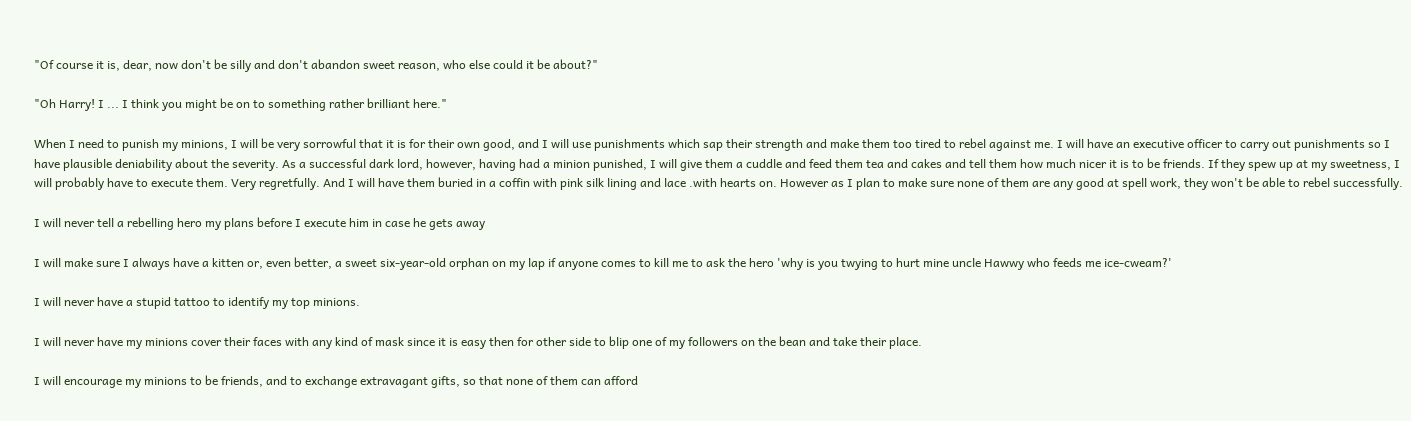"Of course it is, dear, now don't be silly and don't abandon sweet reason, who else could it be about?"

"Oh Harry! I ... I think you might be on to something rather brilliant here."

When I need to punish my minions, I will be very sorrowful that it is for their own good, and I will use punishments which sap their strength and make them too tired to rebel against me. I will have an executive officer to carry out punishments so I have plausible deniability about the severity. As a successful dark lord, however, having had a minion punished, I will give them a cuddle and feed them tea and cakes and tell them how much nicer it is to be friends. If they spew up at my sweetness, I will probably have to execute them. Very regretfully. And I will have them buried in a coffin with pink silk lining and lace .with hearts on. However as I plan to make sure none of them are any good at spell work, they won't be able to rebel successfully.

I will never tell a rebelling hero my plans before I execute him in case he gets away

I will make sure I always have a kitten or, even better, a sweet six-year-old orphan on my lap if anyone comes to kill me to ask the hero 'why is you twying to hurt mine uncle Hawwy who feeds me ice-cweam?'

I will never have a stupid tattoo to identify my top minions.

I will never have my minions cover their faces with any kind of mask since it is easy then for other side to blip one of my followers on the bean and take their place.

I will encourage my minions to be friends, and to exchange extravagant gifts, so that none of them can afford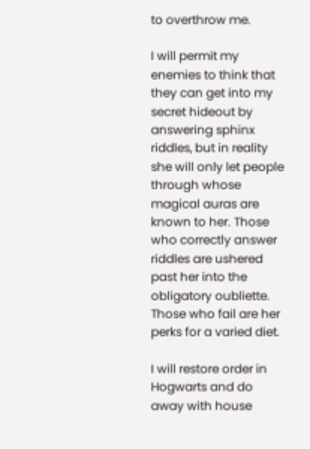to overthrow me.

I will permit my enemies to think that they can get into my secret hideout by answering sphinx riddles, but in reality she will only let people through whose magical auras are known to her. Those who correctly answer riddles are ushered past her into the obligatory oubliette. Those who fail are her perks for a varied diet.

I will restore order in Hogwarts and do away with house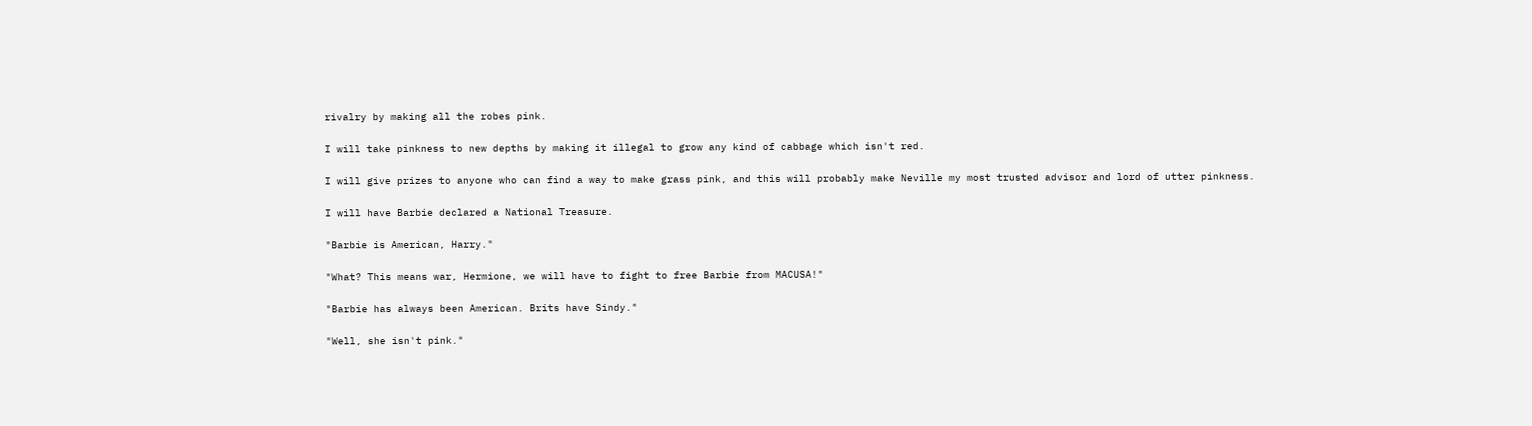rivalry by making all the robes pink.

I will take pinkness to new depths by making it illegal to grow any kind of cabbage which isn't red.

I will give prizes to anyone who can find a way to make grass pink, and this will probably make Neville my most trusted advisor and lord of utter pinkness.

I will have Barbie declared a National Treasure.

"Barbie is American, Harry."

"What? This means war, Hermione, we will have to fight to free Barbie from MACUSA!"

"Barbie has always been American. Brits have Sindy."

"Well, she isn't pink."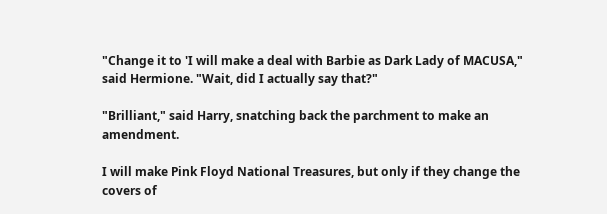"Change it to 'I will make a deal with Barbie as Dark Lady of MACUSA," said Hermione. "Wait, did I actually say that?"

"Brilliant," said Harry, snatching back the parchment to make an amendment.

I will make Pink Floyd National Treasures, but only if they change the covers of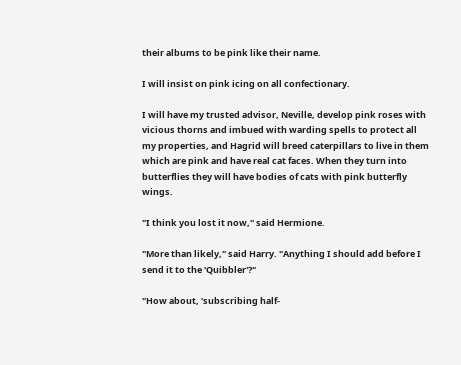their albums to be pink like their name.

I will insist on pink icing on all confectionary.

I will have my trusted advisor, Neville, develop pink roses with vicious thorns and imbued with warding spells to protect all my properties, and Hagrid will breed caterpillars to live in them which are pink and have real cat faces. When they turn into butterflies they will have bodies of cats with pink butterfly wings.

"I think you lost it now," said Hermione.

"More than likely," said Harry. "Anything I should add before I send it to the 'Quibbler'?"

"How about, 'subscribing half-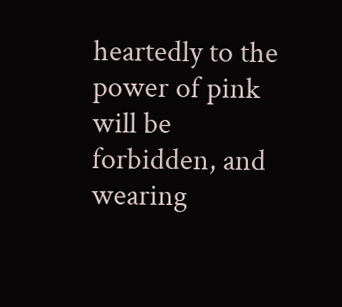heartedly to the power of pink will be forbidden, and wearing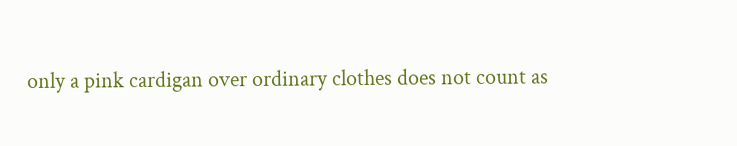only a pink cardigan over ordinary clothes does not count as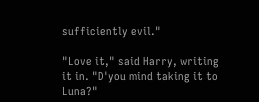sufficiently evil."

"Love it," said Harry, writing it in. "D'you mind taking it to Luna?"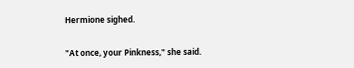Hermione sighed.

"At once, your Pinkness," she said.